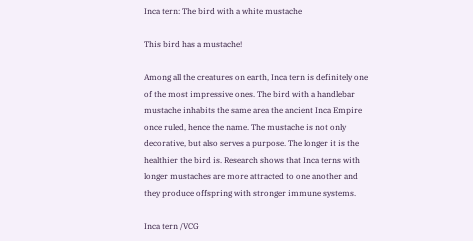Inca tern: The bird with a white mustache

This bird has a mustache!

Among all the creatures on earth, Inca tern is definitely one of the most impressive ones. The bird with a handlebar mustache inhabits the same area the ancient Inca Empire once ruled, hence the name. The mustache is not only decorative, but also serves a purpose. The longer it is the healthier the bird is. Research shows that Inca terns with longer mustaches are more attracted to one another and they produce offspring with stronger immune systems.

Inca tern /VCG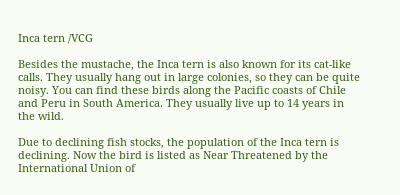Inca tern /VCG

Besides the mustache, the Inca tern is also known for its cat-like calls. They usually hang out in large colonies, so they can be quite noisy. You can find these birds along the Pacific coasts of Chile and Peru in South America. They usually live up to 14 years in the wild.

Due to declining fish stocks, the population of the Inca tern is declining. Now the bird is listed as Near Threatened by the International Union of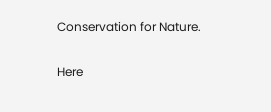Conservation for Nature.

Here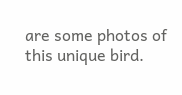are some photos of this unique bird.